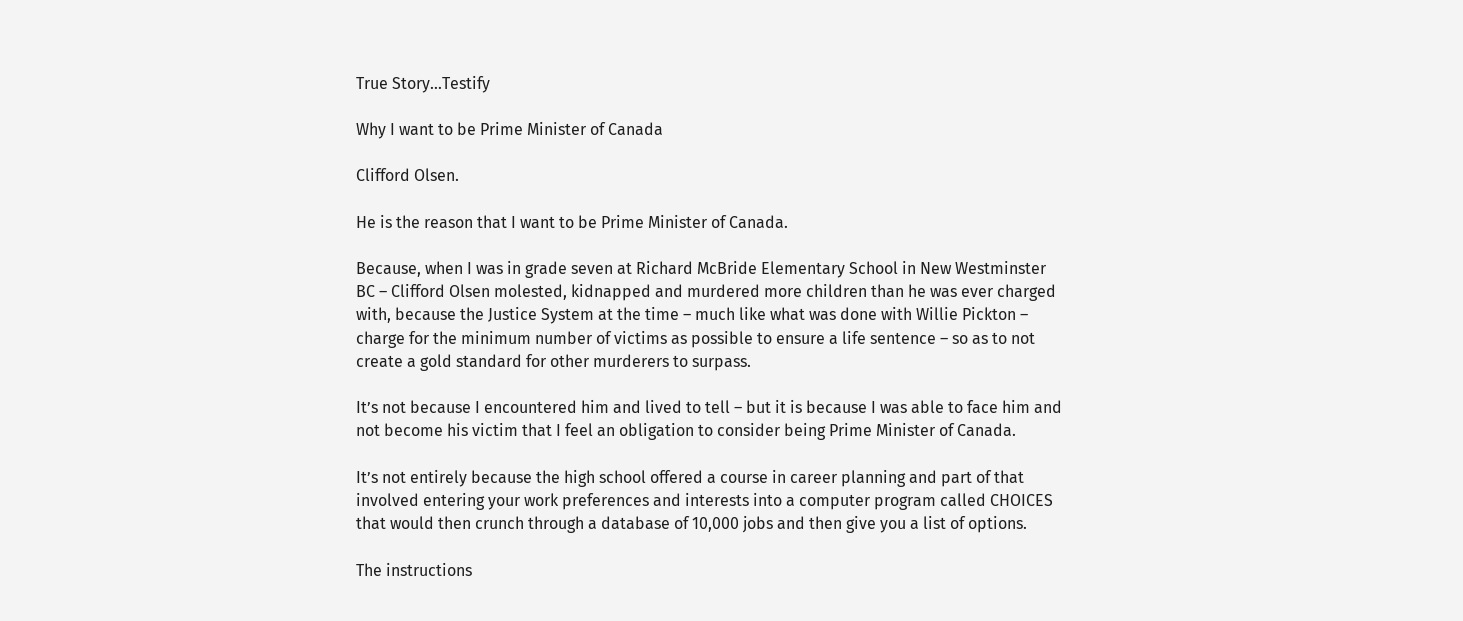True Story…Testify

Why I want to be Prime Minister of Canada

Clifford Olsen.

He is the reason that I want to be Prime Minister of Canada.

Because, when I was in grade seven at Richard McBride Elementary School in New Westminster BC – Clifford Olsen molested, kidnapped and murdered more children than he was ever charged with, because the Justice System at the time – much like what was done with Willie Pickton – charge for the minimum number of victims as possible to ensure a life sentence – so as to not create a gold standard for other murderers to surpass.

It’s not because I encountered him and lived to tell – but it is because I was able to face him and not become his victim that I feel an obligation to consider being Prime Minister of Canada.

It’s not entirely because the high school offered a course in career planning and part of that involved entering your work preferences and interests into a computer program called CHOICES that would then crunch through a database of 10,000 jobs and then give you a list of options.

The instructions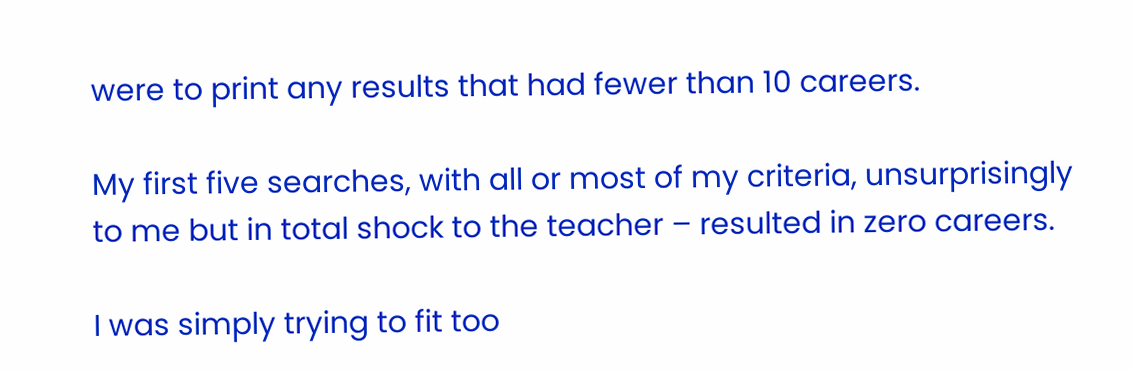were to print any results that had fewer than 10 careers.

My first five searches, with all or most of my criteria, unsurprisingly to me but in total shock to the teacher – resulted in zero careers.

I was simply trying to fit too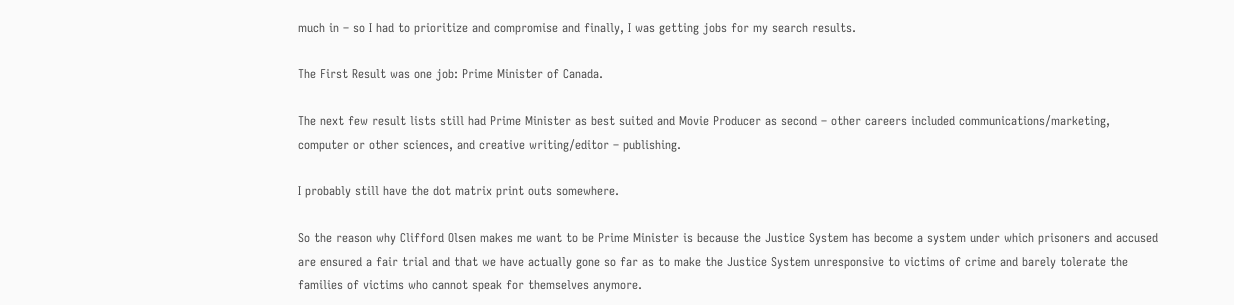much in – so I had to prioritize and compromise and finally, I was getting jobs for my search results.

The First Result was one job: Prime Minister of Canada.

The next few result lists still had Prime Minister as best suited and Movie Producer as second – other careers included communications/marketing, computer or other sciences, and creative writing/editor – publishing.

I probably still have the dot matrix print outs somewhere.

So the reason why Clifford Olsen makes me want to be Prime Minister is because the Justice System has become a system under which prisoners and accused are ensured a fair trial and that we have actually gone so far as to make the Justice System unresponsive to victims of crime and barely tolerate the families of victims who cannot speak for themselves anymore.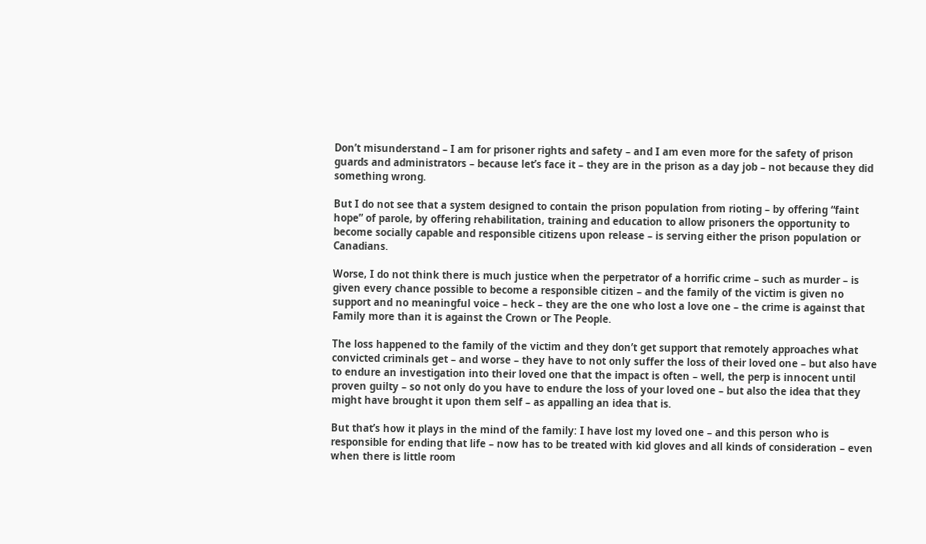Don’t misunderstand – I am for prisoner rights and safety – and I am even more for the safety of prison guards and administrators – because let’s face it – they are in the prison as a day job – not because they did something wrong.

But I do not see that a system designed to contain the prison population from rioting – by offering “faint hope” of parole, by offering rehabilitation, training and education to allow prisoners the opportunity to become socially capable and responsible citizens upon release – is serving either the prison population or Canadians.

Worse, I do not think there is much justice when the perpetrator of a horrific crime – such as murder – is given every chance possible to become a responsible citizen – and the family of the victim is given no support and no meaningful voice – heck – they are the one who lost a love one – the crime is against that Family more than it is against the Crown or The People.

The loss happened to the family of the victim and they don’t get support that remotely approaches what convicted criminals get – and worse – they have to not only suffer the loss of their loved one – but also have to endure an investigation into their loved one that the impact is often – well, the perp is innocent until proven guilty – so not only do you have to endure the loss of your loved one – but also the idea that they might have brought it upon them self – as appalling an idea that is.

But that’s how it plays in the mind of the family: I have lost my loved one – and this person who is responsible for ending that life – now has to be treated with kid gloves and all kinds of consideration – even when there is little room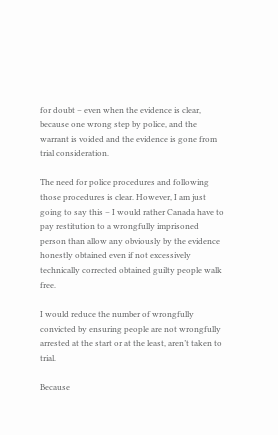for doubt – even when the evidence is clear, because one wrong step by police, and the warrant is voided and the evidence is gone from trial consideration.

The need for police procedures and following those procedures is clear. However, I am just going to say this – I would rather Canada have to pay restitution to a wrongfully imprisoned person than allow any obviously by the evidence honestly obtained even if not excessively technically corrected obtained guilty people walk free.

I would reduce the number of wrongfully convicted by ensuring people are not wrongfully arrested at the start or at the least, aren’t taken to trial.

Because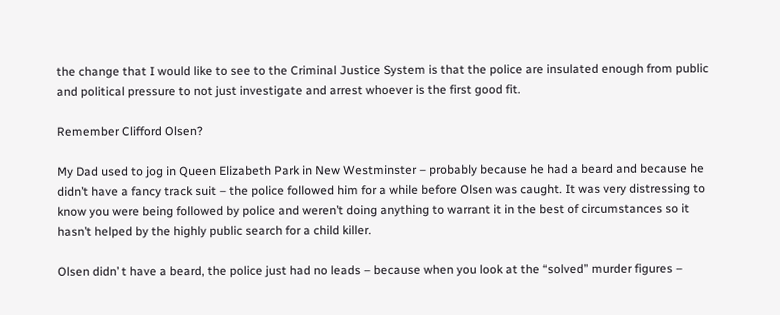the change that I would like to see to the Criminal Justice System is that the police are insulated enough from public and political pressure to not just investigate and arrest whoever is the first good fit.

Remember Clifford Olsen?

My Dad used to jog in Queen Elizabeth Park in New Westminster – probably because he had a beard and because he didn’t have a fancy track suit – the police followed him for a while before Olsen was caught. It was very distressing to know you were being followed by police and weren’t doing anything to warrant it in the best of circumstances so it hasn’t helped by the highly public search for a child killer.

Olsen didn’ t have a beard, the police just had no leads – because when you look at the “solved” murder figures –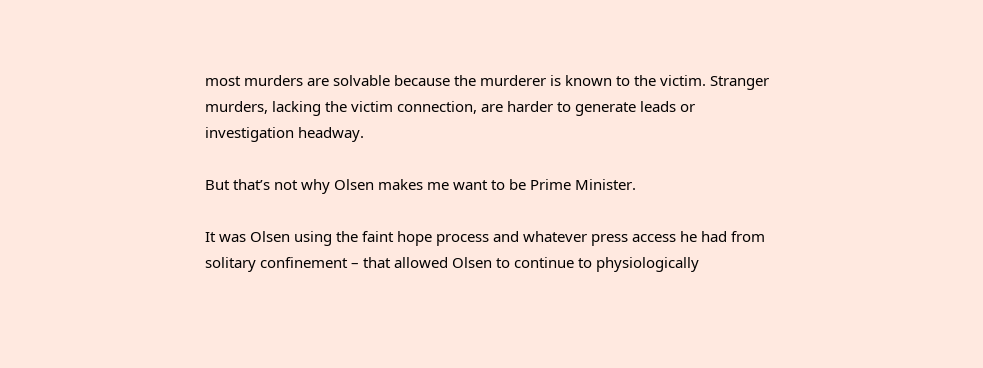most murders are solvable because the murderer is known to the victim. Stranger murders, lacking the victim connection, are harder to generate leads or investigation headway.

But that’s not why Olsen makes me want to be Prime Minister.

It was Olsen using the faint hope process and whatever press access he had from solitary confinement – that allowed Olsen to continue to physiologically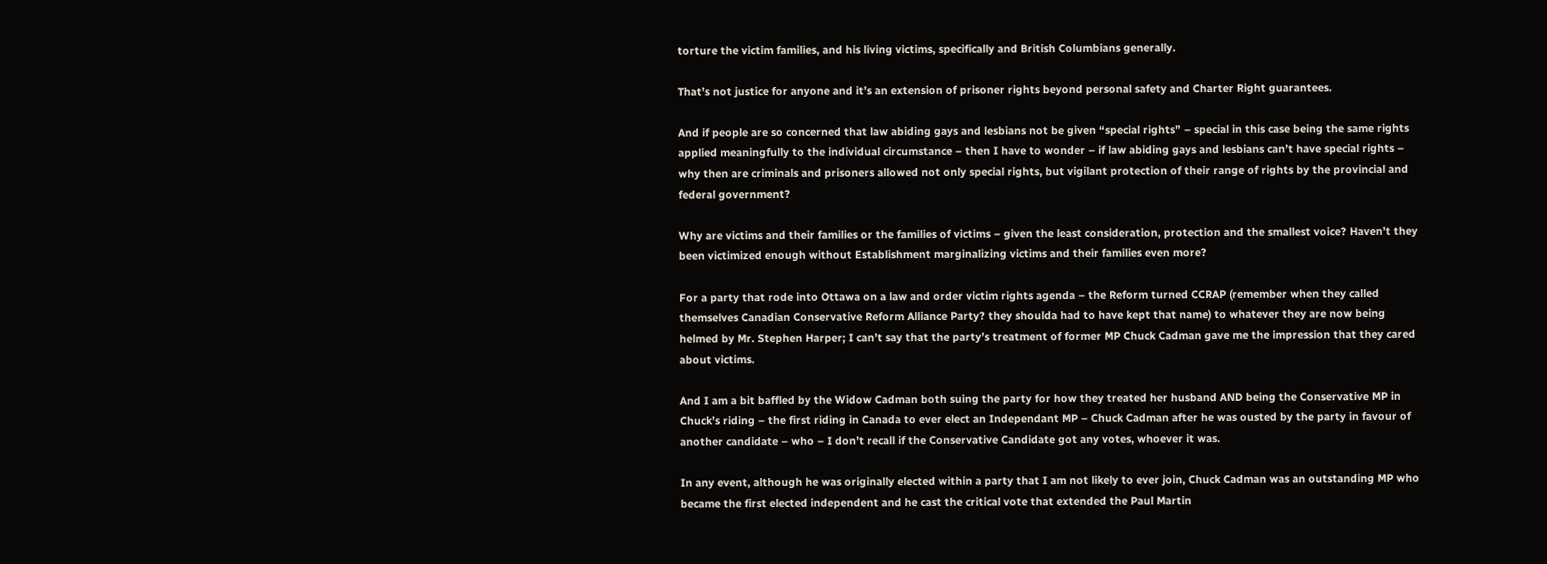torture the victim families, and his living victims, specifically and British Columbians generally.

That’s not justice for anyone and it’s an extension of prisoner rights beyond personal safety and Charter Right guarantees.

And if people are so concerned that law abiding gays and lesbians not be given “special rights” – special in this case being the same rights applied meaningfully to the individual circumstance – then I have to wonder – if law abiding gays and lesbians can’t have special rights – why then are criminals and prisoners allowed not only special rights, but vigilant protection of their range of rights by the provincial and federal government?

Why are victims and their families or the families of victims – given the least consideration, protection and the smallest voice? Haven’t they been victimized enough without Establishment marginalizing victims and their families even more?

For a party that rode into Ottawa on a law and order victim rights agenda – the Reform turned CCRAP (remember when they called themselves Canadian Conservative Reform Alliance Party? they shoulda had to have kept that name) to whatever they are now being helmed by Mr. Stephen Harper; I can’t say that the party’s treatment of former MP Chuck Cadman gave me the impression that they cared about victims.

And I am a bit baffled by the Widow Cadman both suing the party for how they treated her husband AND being the Conservative MP in Chuck’s riding – the first riding in Canada to ever elect an Independant MP – Chuck Cadman after he was ousted by the party in favour of another candidate – who – I don’t recall if the Conservative Candidate got any votes, whoever it was.

In any event, although he was originally elected within a party that I am not likely to ever join, Chuck Cadman was an outstanding MP who became the first elected independent and he cast the critical vote that extended the Paul Martin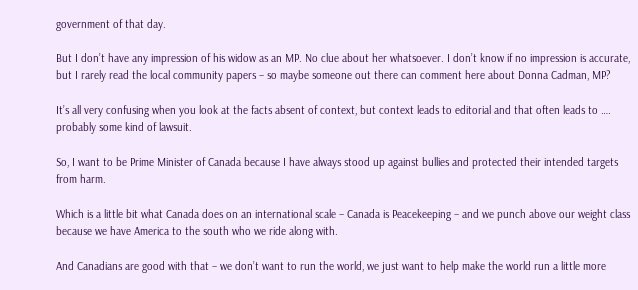government of that day.

But I don’t have any impression of his widow as an MP. No clue about her whatsoever. I don’t know if no impression is accurate, but I rarely read the local community papers – so maybe someone out there can comment here about Donna Cadman, MP?

It’s all very confusing when you look at the facts absent of context, but context leads to editorial and that often leads to …. probably some kind of lawsuit.

So, I want to be Prime Minister of Canada because I have always stood up against bullies and protected their intended targets from harm.

Which is a little bit what Canada does on an international scale – Canada is Peacekeeping – and we punch above our weight class because we have America to the south who we ride along with.

And Canadians are good with that – we don’t want to run the world, we just want to help make the world run a little more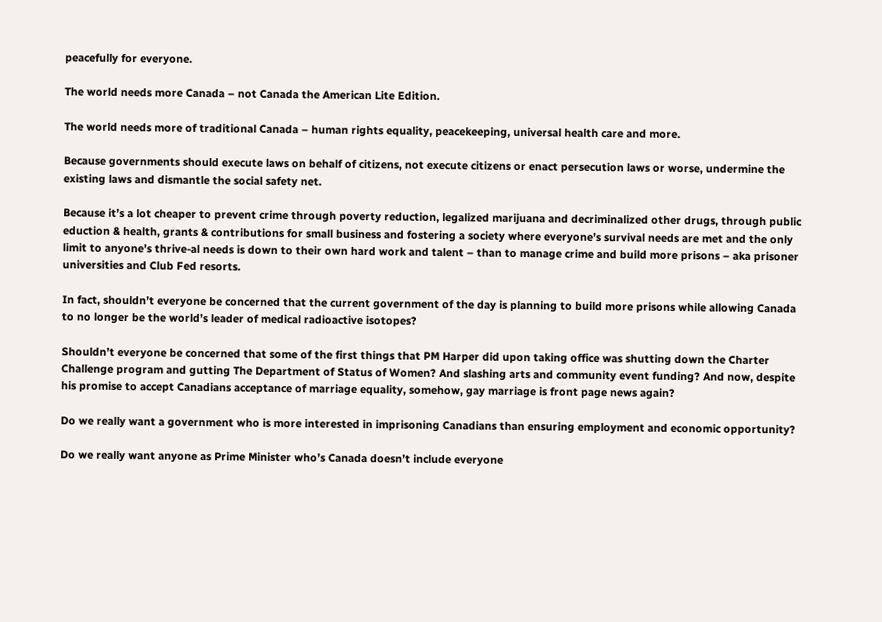peacefully for everyone.

The world needs more Canada – not Canada the American Lite Edition.

The world needs more of traditional Canada – human rights equality, peacekeeping, universal health care and more.

Because governments should execute laws on behalf of citizens, not execute citizens or enact persecution laws or worse, undermine the existing laws and dismantle the social safety net.

Because it’s a lot cheaper to prevent crime through poverty reduction, legalized marijuana and decriminalized other drugs, through public eduction & health, grants & contributions for small business and fostering a society where everyone’s survival needs are met and the only limit to anyone’s thrive-al needs is down to their own hard work and talent – than to manage crime and build more prisons – aka prisoner universities and Club Fed resorts.

In fact, shouldn’t everyone be concerned that the current government of the day is planning to build more prisons while allowing Canada to no longer be the world’s leader of medical radioactive isotopes?

Shouldn’t everyone be concerned that some of the first things that PM Harper did upon taking office was shutting down the Charter Challenge program and gutting The Department of Status of Women? And slashing arts and community event funding? And now, despite his promise to accept Canadians acceptance of marriage equality, somehow, gay marriage is front page news again?

Do we really want a government who is more interested in imprisoning Canadians than ensuring employment and economic opportunity?

Do we really want anyone as Prime Minister who’s Canada doesn’t include everyone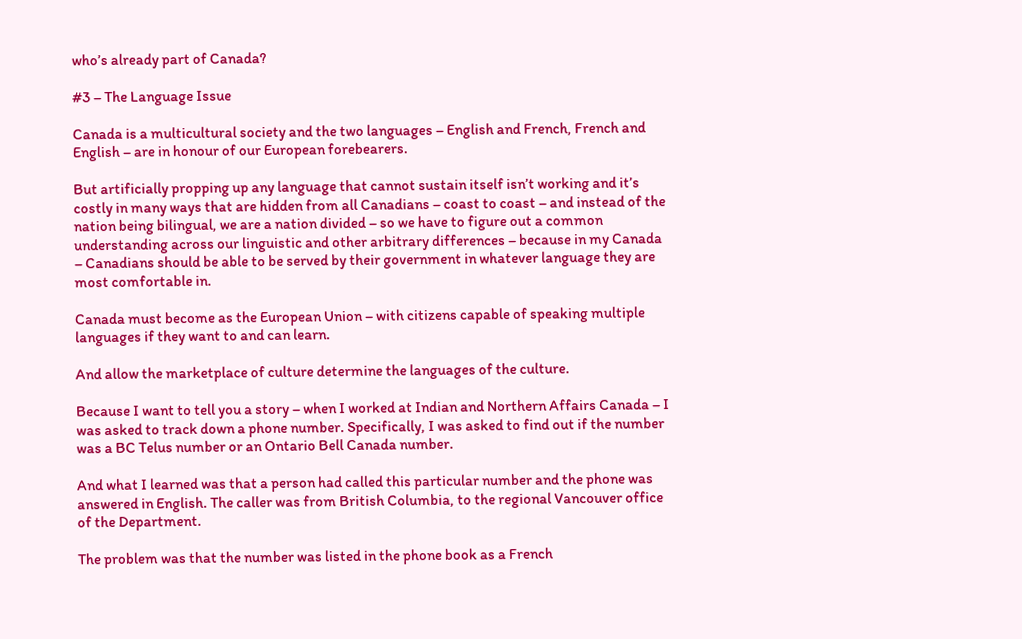who’s already part of Canada?

#3 – The Language Issue

Canada is a multicultural society and the two languages – English and French, French and English – are in honour of our European forebearers.

But artificially propping up any language that cannot sustain itself isn’t working and it’s costly in many ways that are hidden from all Canadians – coast to coast – and instead of the nation being bilingual, we are a nation divided – so we have to figure out a common understanding across our linguistic and other arbitrary differences – because in my Canada – Canadians should be able to be served by their government in whatever language they are most comfortable in.

Canada must become as the European Union – with citizens capable of speaking multiple languages if they want to and can learn.

And allow the marketplace of culture determine the languages of the culture.

Because I want to tell you a story – when I worked at Indian and Northern Affairs Canada – I was asked to track down a phone number. Specifically, I was asked to find out if the number was a BC Telus number or an Ontario Bell Canada number.

And what I learned was that a person had called this particular number and the phone was answered in English. The caller was from British Columbia, to the regional Vancouver office of the Department.

The problem was that the number was listed in the phone book as a French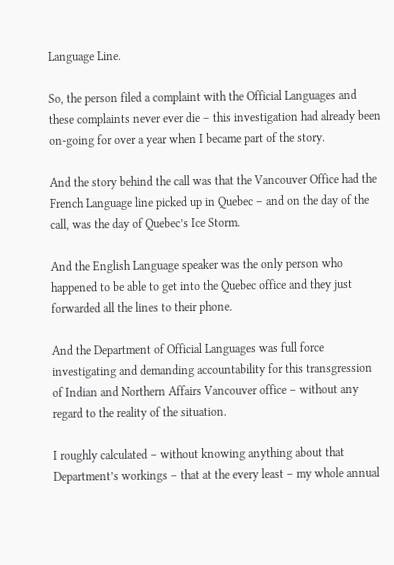Language Line.

So, the person filed a complaint with the Official Languages and these complaints never ever die – this investigation had already been on-going for over a year when I became part of the story.

And the story behind the call was that the Vancouver Office had the French Language line picked up in Quebec – and on the day of the call, was the day of Quebec’s Ice Storm.

And the English Language speaker was the only person who happened to be able to get into the Quebec office and they just forwarded all the lines to their phone.

And the Department of Official Languages was full force investigating and demanding accountability for this transgression of Indian and Northern Affairs Vancouver office – without any regard to the reality of the situation.

I roughly calculated – without knowing anything about that Department’s workings – that at the every least – my whole annual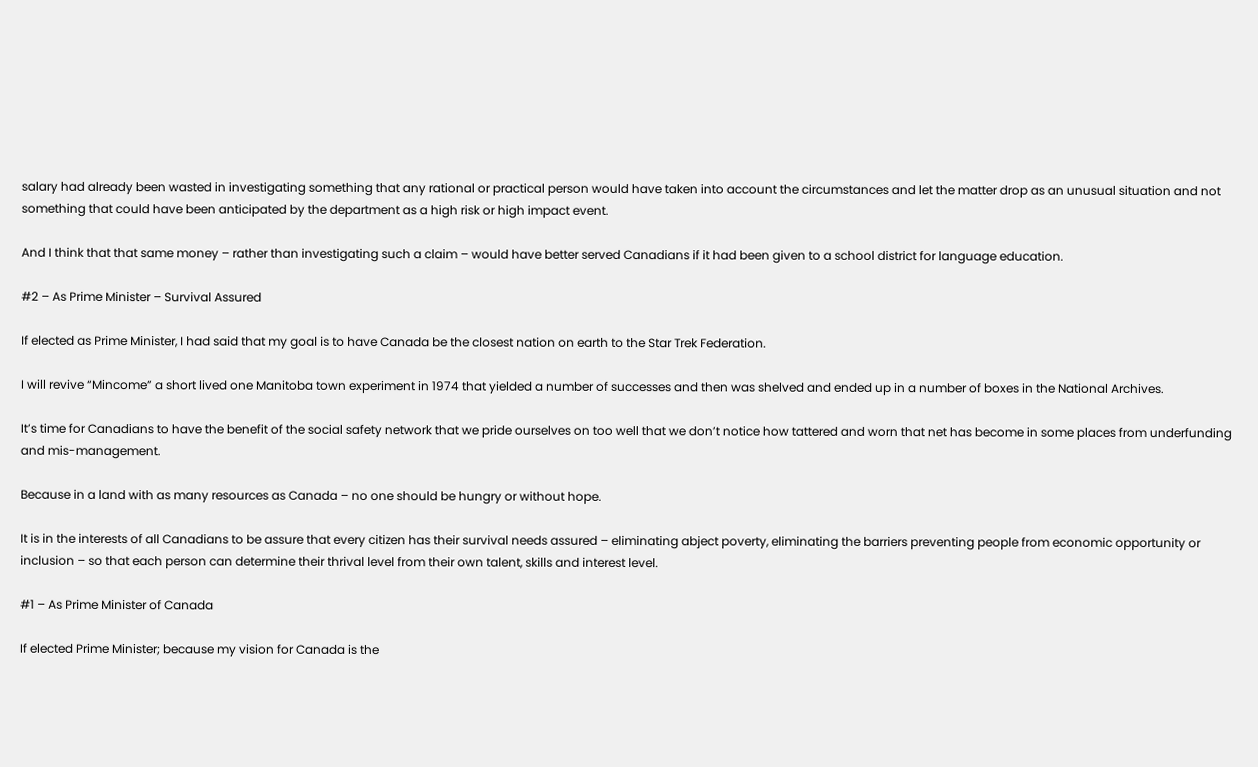salary had already been wasted in investigating something that any rational or practical person would have taken into account the circumstances and let the matter drop as an unusual situation and not something that could have been anticipated by the department as a high risk or high impact event.

And I think that that same money – rather than investigating such a claim – would have better served Canadians if it had been given to a school district for language education.

#2 – As Prime Minister – Survival Assured

If elected as Prime Minister, I had said that my goal is to have Canada be the closest nation on earth to the Star Trek Federation.

I will revive “Mincome” a short lived one Manitoba town experiment in 1974 that yielded a number of successes and then was shelved and ended up in a number of boxes in the National Archives.

It’s time for Canadians to have the benefit of the social safety network that we pride ourselves on too well that we don’t notice how tattered and worn that net has become in some places from underfunding and mis-management.

Because in a land with as many resources as Canada – no one should be hungry or without hope.

It is in the interests of all Canadians to be assure that every citizen has their survival needs assured – eliminating abject poverty, eliminating the barriers preventing people from economic opportunity or inclusion – so that each person can determine their thrival level from their own talent, skills and interest level.

#1 – As Prime Minister of Canada

If elected Prime Minister; because my vision for Canada is the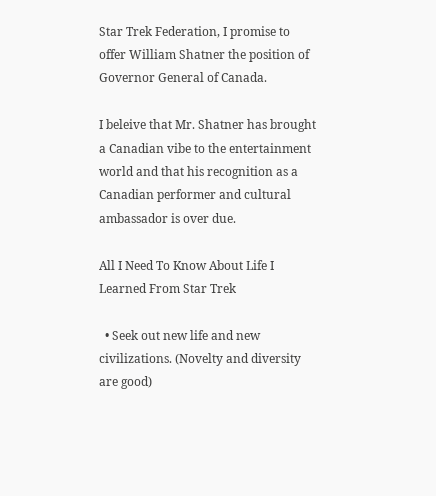Star Trek Federation, I promise to offer William Shatner the position of Governor General of Canada.

I beleive that Mr. Shatner has brought a Canadian vibe to the entertainment world and that his recognition as a Canadian performer and cultural ambassador is over due.

All I Need To Know About Life I Learned From Star Trek

  • Seek out new life and new civilizations. (Novelty and diversity are good)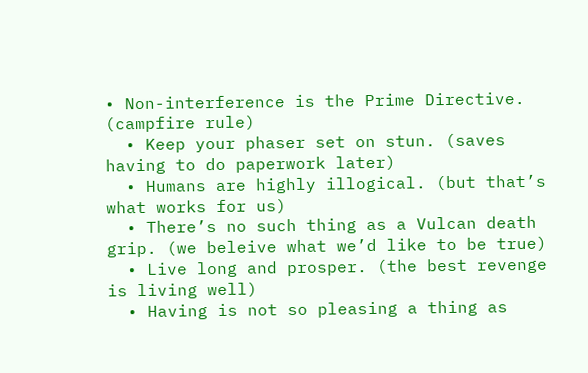• Non-interference is the Prime Directive. (campfire rule)
  • Keep your phaser set on stun. (saves having to do paperwork later)
  • Humans are highly illogical. (but that’s what works for us)
  • There’s no such thing as a Vulcan death grip. (we beleive what we’d like to be true)
  • Live long and prosper. (the best revenge is living well)
  • Having is not so pleasing a thing as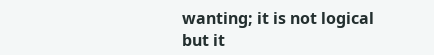wanting; it is not logical but it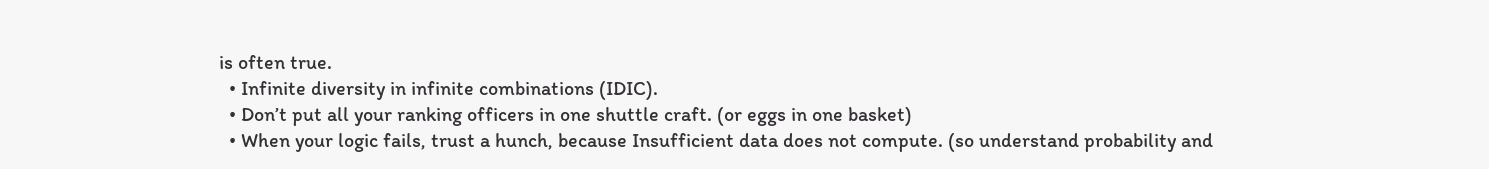is often true.
  • Infinite diversity in infinite combinations (IDIC).
  • Don’t put all your ranking officers in one shuttle craft. (or eggs in one basket)
  • When your logic fails, trust a hunch, because Insufficient data does not compute. (so understand probability and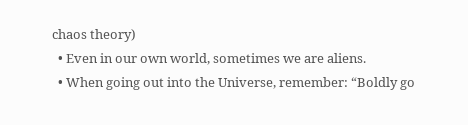chaos theory)
  • Even in our own world, sometimes we are aliens.
  • When going out into the Universe, remember: “Boldly go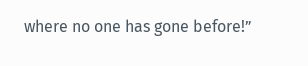where no one has gone before!”